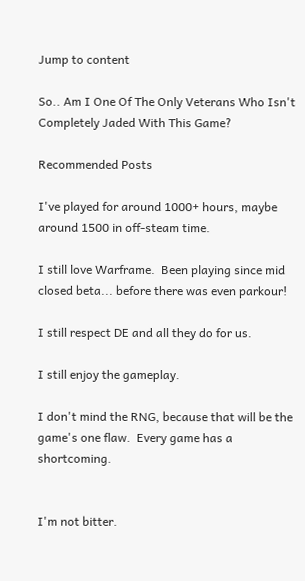Jump to content

So.. Am I One Of The Only Veterans Who Isn't Completely Jaded With This Game?

Recommended Posts

I've played for around 1000+ hours, maybe around 1500 in off-steam time.

I still love Warframe.  Been playing since mid closed beta... before there was even parkour!

I still respect DE and all they do for us.

I still enjoy the gameplay.

I don't mind the RNG, because that will be the game's one flaw.  Every game has a shortcoming.


I'm not bitter.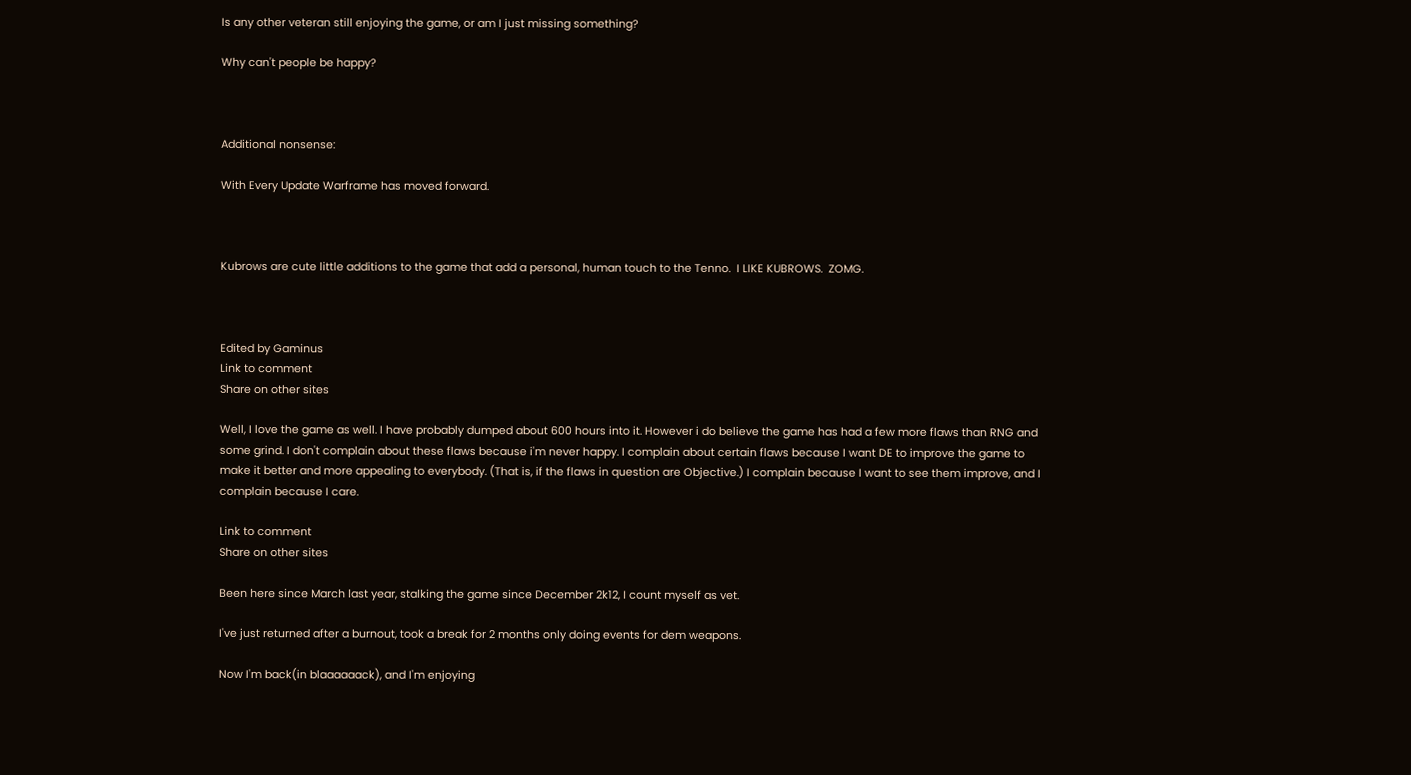Is any other veteran still enjoying the game, or am I just missing something?

Why can't people be happy?



Additional nonsense:

With Every Update Warframe has moved forward.



Kubrows are cute little additions to the game that add a personal, human touch to the Tenno.  I LIKE KUBROWS.  ZOMG.



Edited by Gaminus
Link to comment
Share on other sites

Well, I love the game as well. I have probably dumped about 600 hours into it. However i do believe the game has had a few more flaws than RNG and some grind. I don't complain about these flaws because i'm never happy. I complain about certain flaws because I want DE to improve the game to make it better and more appealing to everybody. (That is, if the flaws in question are Objective.) I complain because I want to see them improve, and I complain because I care.

Link to comment
Share on other sites

Been here since March last year, stalking the game since December 2k12, I count myself as vet.

I've just returned after a burnout, took a break for 2 months only doing events for dem weapons.

Now I'm back(in blaaaaaack), and I'm enjoying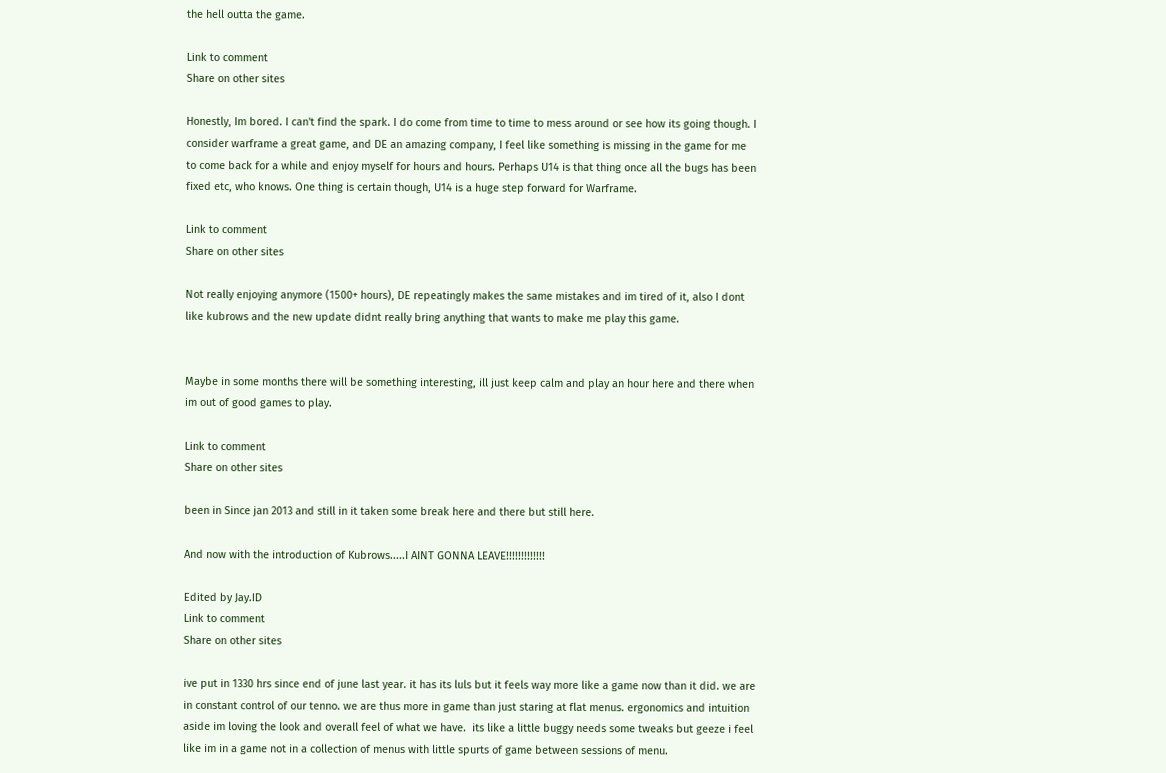the hell outta the game.

Link to comment
Share on other sites

Honestly, Im bored. I can't find the spark. I do come from time to time to mess around or see how its going though. I consider warframe a great game, and DE an amazing company, I feel like something is missing in the game for me to come back for a while and enjoy myself for hours and hours. Perhaps U14 is that thing once all the bugs has been fixed etc, who knows. One thing is certain though, U14 is a huge step forward for Warframe.

Link to comment
Share on other sites

Not really enjoying anymore (1500+ hours), DE repeatingly makes the same mistakes and im tired of it, also I dont like kubrows and the new update didnt really bring anything that wants to make me play this game.


Maybe in some months there will be something interesting, ill just keep calm and play an hour here and there when im out of good games to play.

Link to comment
Share on other sites

been in Since jan 2013 and still in it taken some break here and there but still here.

And now with the introduction of Kubrows.....I AINT GONNA LEAVE!!!!!!!!!!!!!

Edited by Jay.ID
Link to comment
Share on other sites

ive put in 1330 hrs since end of june last year. it has its luls but it feels way more like a game now than it did. we are in constant control of our tenno. we are thus more in game than just staring at flat menus. ergonomics and intuition aside im loving the look and overall feel of what we have.  its like a little buggy needs some tweaks but geeze i feel like im in a game not in a collection of menus with little spurts of game between sessions of menu.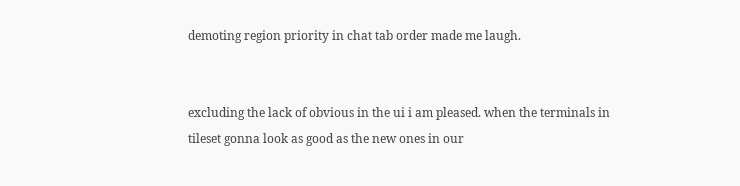demoting region priority in chat tab order made me laugh.


excluding the lack of obvious in the ui i am pleased. when the terminals in tileset gonna look as good as the new ones in our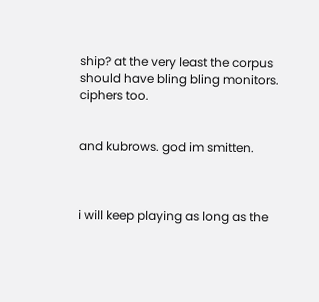ship? at the very least the corpus should have bling bling monitors. ciphers too.


and kubrows. god im smitten.



i will keep playing as long as the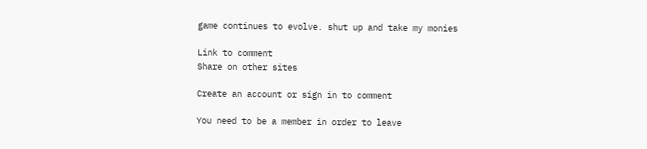game continues to evolve. shut up and take my monies

Link to comment
Share on other sites

Create an account or sign in to comment

You need to be a member in order to leave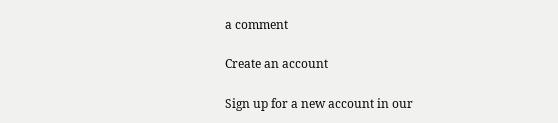a comment

Create an account

Sign up for a new account in our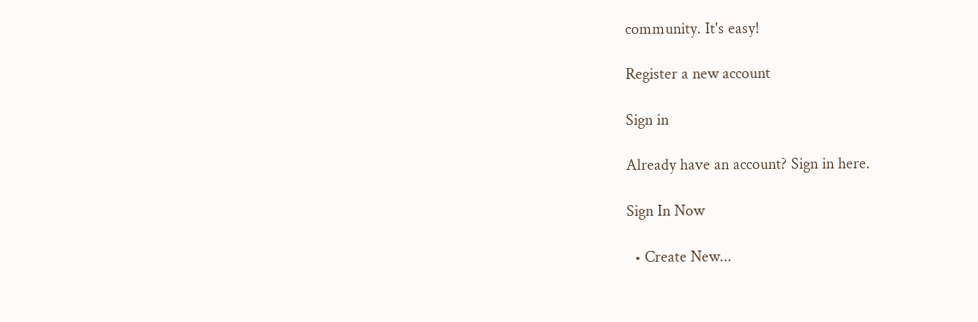community. It's easy!

Register a new account

Sign in

Already have an account? Sign in here.

Sign In Now

  • Create New...